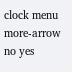clock menu more-arrow no yes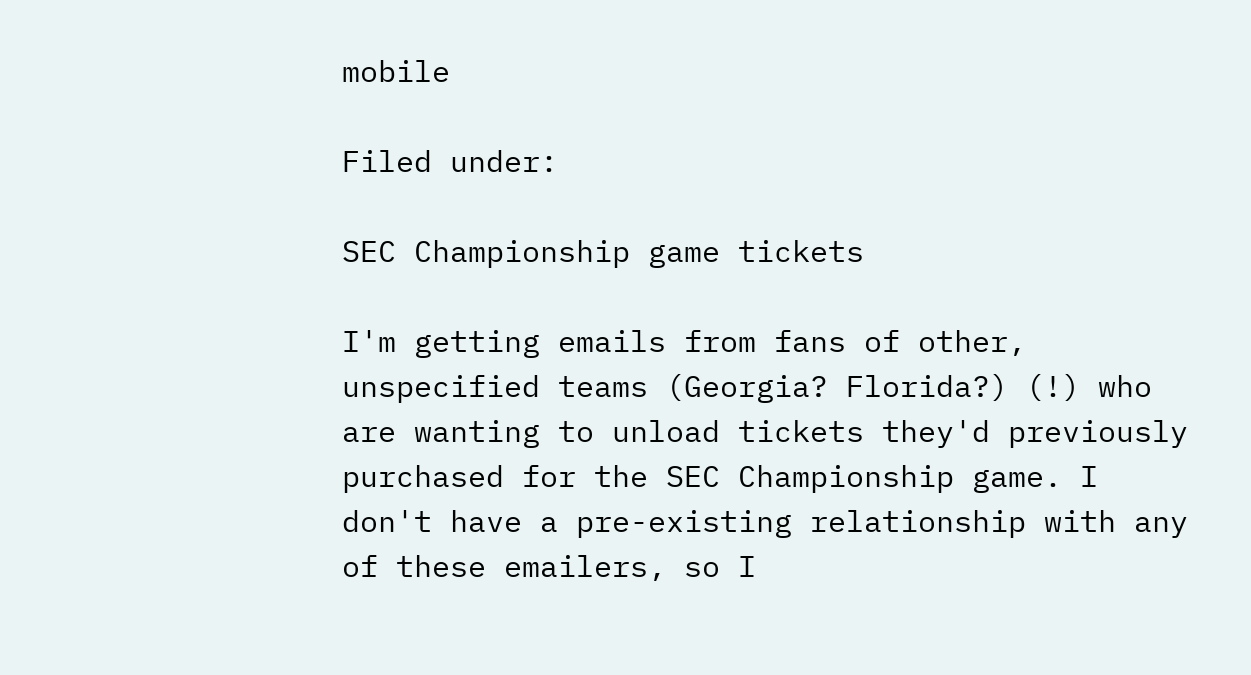mobile

Filed under:

SEC Championship game tickets

I'm getting emails from fans of other, unspecified teams (Georgia? Florida?) (!) who are wanting to unload tickets they'd previously purchased for the SEC Championship game. I don't have a pre-existing relationship with any of these emailers, so I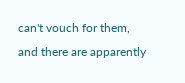can't vouch for them, and there are apparently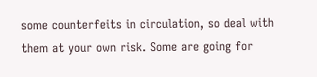some counterfeits in circulation, so deal with them at your own risk. Some are going for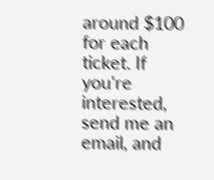around $100 for each ticket. If you're interested, send me an email, and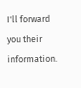I'll forward you their information.